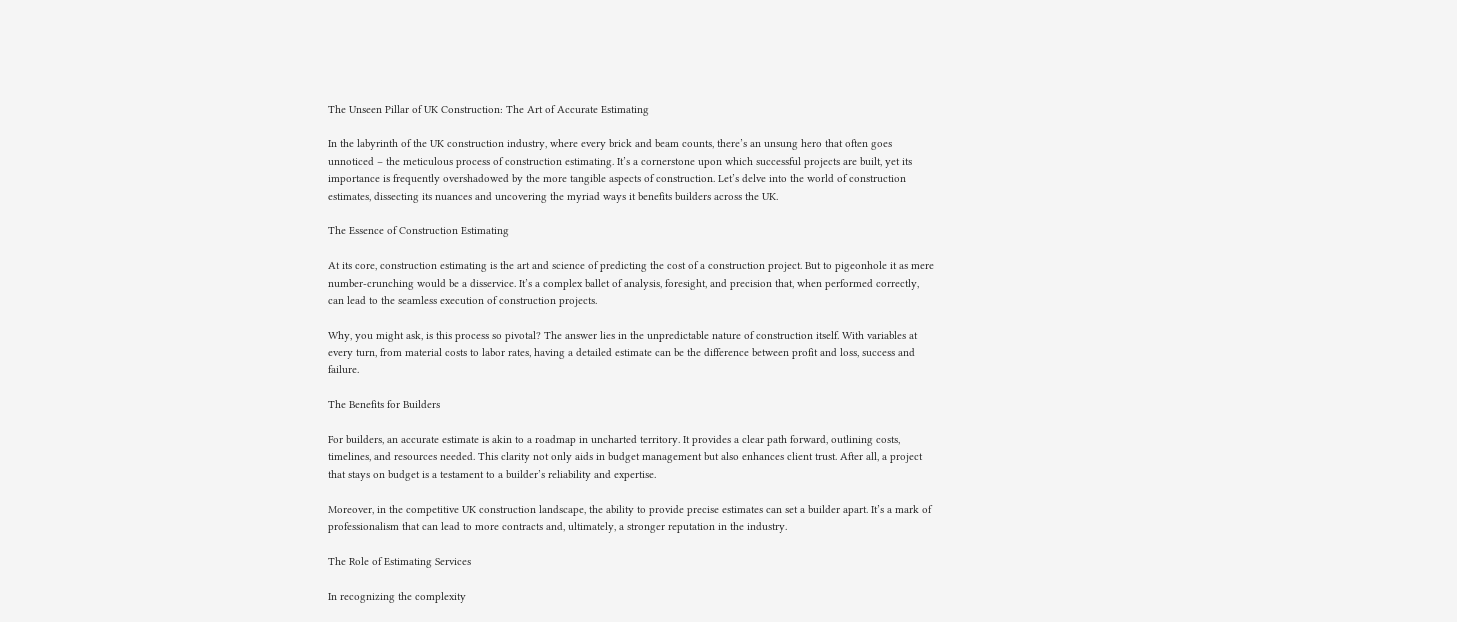The Unseen Pillar of UK Construction: The Art of Accurate Estimating

In the labyrinth of the UK construction industry, where every brick and beam counts, there’s an unsung hero that often goes unnoticed – the meticulous process of construction estimating. It’s a cornerstone upon which successful projects are built, yet its importance is frequently overshadowed by the more tangible aspects of construction. Let’s delve into the world of construction estimates, dissecting its nuances and uncovering the myriad ways it benefits builders across the UK.

The Essence of Construction Estimating

At its core, construction estimating is the art and science of predicting the cost of a construction project. But to pigeonhole it as mere number-crunching would be a disservice. It’s a complex ballet of analysis, foresight, and precision that, when performed correctly, can lead to the seamless execution of construction projects.

Why, you might ask, is this process so pivotal? The answer lies in the unpredictable nature of construction itself. With variables at every turn, from material costs to labor rates, having a detailed estimate can be the difference between profit and loss, success and failure.

The Benefits for Builders

For builders, an accurate estimate is akin to a roadmap in uncharted territory. It provides a clear path forward, outlining costs, timelines, and resources needed. This clarity not only aids in budget management but also enhances client trust. After all, a project that stays on budget is a testament to a builder’s reliability and expertise.

Moreover, in the competitive UK construction landscape, the ability to provide precise estimates can set a builder apart. It’s a mark of professionalism that can lead to more contracts and, ultimately, a stronger reputation in the industry.

The Role of Estimating Services

In recognizing the complexity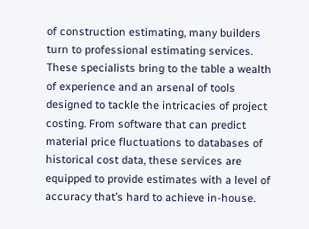of construction estimating, many builders turn to professional estimating services. These specialists bring to the table a wealth of experience and an arsenal of tools designed to tackle the intricacies of project costing. From software that can predict material price fluctuations to databases of historical cost data, these services are equipped to provide estimates with a level of accuracy that’s hard to achieve in-house.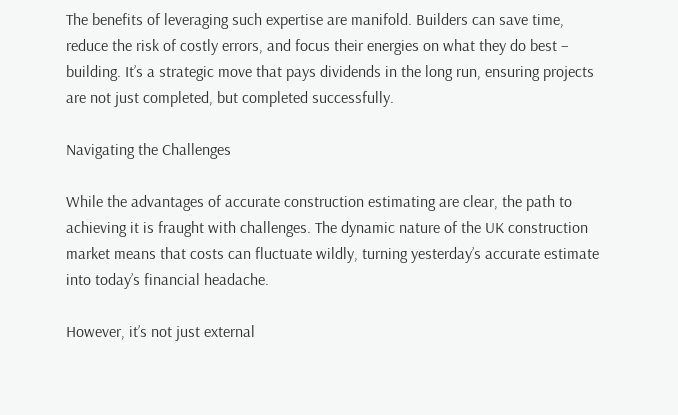The benefits of leveraging such expertise are manifold. Builders can save time, reduce the risk of costly errors, and focus their energies on what they do best – building. It’s a strategic move that pays dividends in the long run, ensuring projects are not just completed, but completed successfully.

Navigating the Challenges

While the advantages of accurate construction estimating are clear, the path to achieving it is fraught with challenges. The dynamic nature of the UK construction market means that costs can fluctuate wildly, turning yesterday’s accurate estimate into today’s financial headache.

However, it’s not just external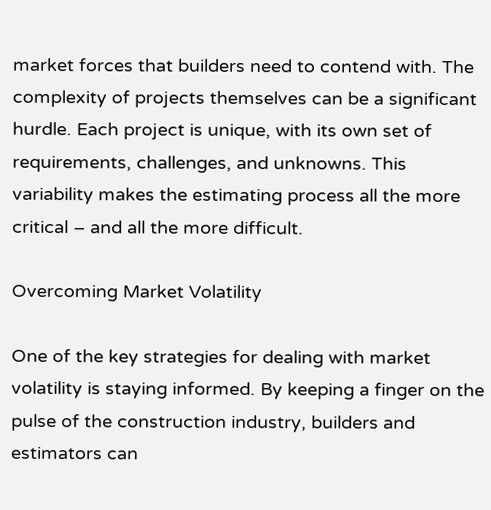market forces that builders need to contend with. The complexity of projects themselves can be a significant hurdle. Each project is unique, with its own set of requirements, challenges, and unknowns. This variability makes the estimating process all the more critical – and all the more difficult.

Overcoming Market Volatility

One of the key strategies for dealing with market volatility is staying informed. By keeping a finger on the pulse of the construction industry, builders and estimators can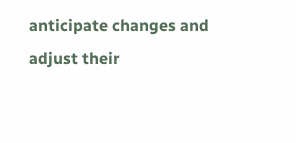anticipate changes and adjust their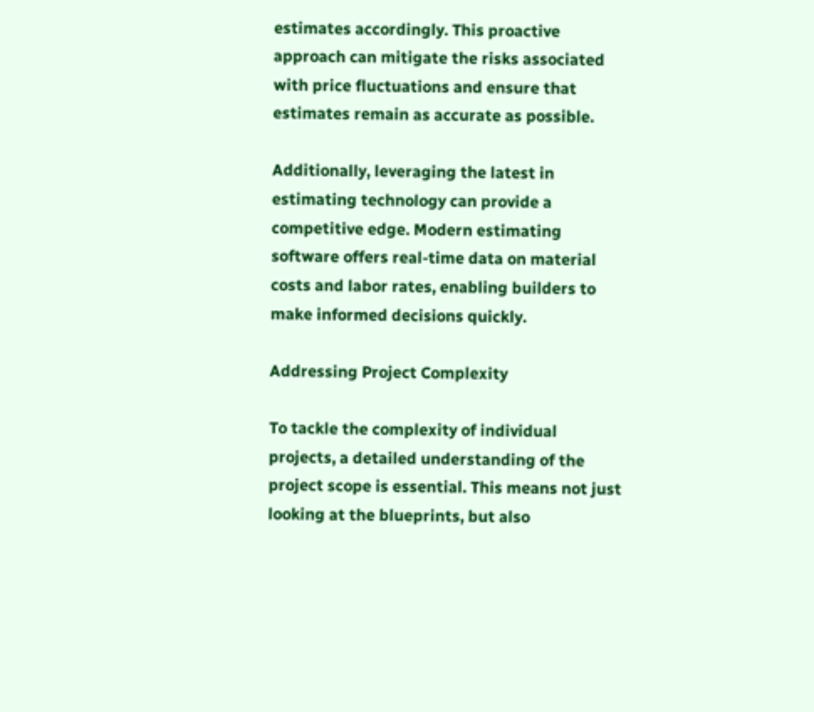estimates accordingly. This proactive approach can mitigate the risks associated with price fluctuations and ensure that estimates remain as accurate as possible.

Additionally, leveraging the latest in estimating technology can provide a competitive edge. Modern estimating software offers real-time data on material costs and labor rates, enabling builders to make informed decisions quickly.

Addressing Project Complexity

To tackle the complexity of individual projects, a detailed understanding of the project scope is essential. This means not just looking at the blueprints, but also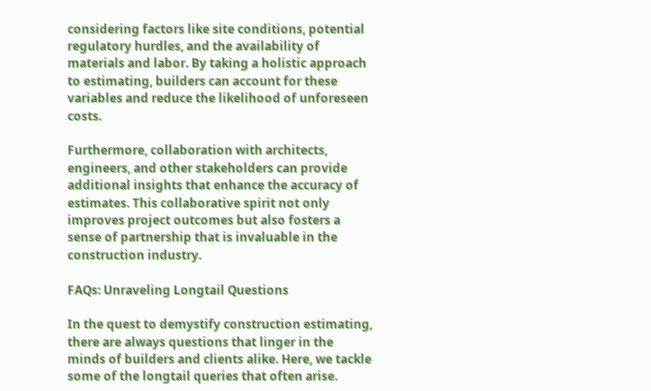considering factors like site conditions, potential regulatory hurdles, and the availability of materials and labor. By taking a holistic approach to estimating, builders can account for these variables and reduce the likelihood of unforeseen costs.

Furthermore, collaboration with architects, engineers, and other stakeholders can provide additional insights that enhance the accuracy of estimates. This collaborative spirit not only improves project outcomes but also fosters a sense of partnership that is invaluable in the construction industry.

FAQs: Unraveling Longtail Questions

In the quest to demystify construction estimating, there are always questions that linger in the minds of builders and clients alike. Here, we tackle some of the longtail queries that often arise.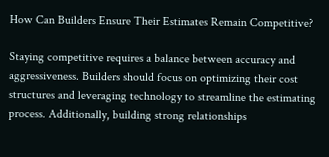How Can Builders Ensure Their Estimates Remain Competitive?

Staying competitive requires a balance between accuracy and aggressiveness. Builders should focus on optimizing their cost structures and leveraging technology to streamline the estimating process. Additionally, building strong relationships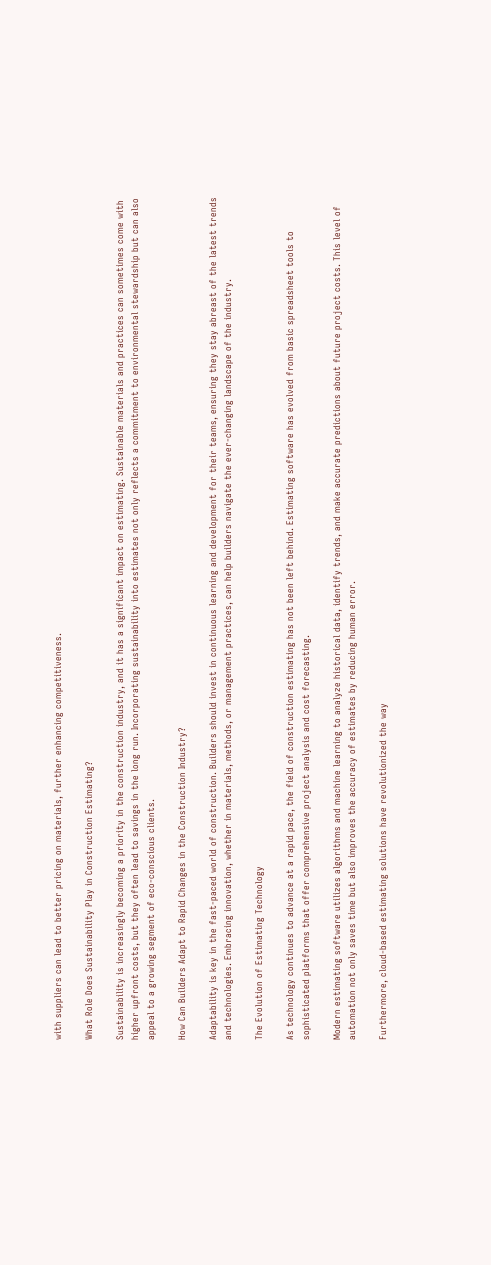with suppliers can lead to better pricing on materials, further enhancing competitiveness.

What Role Does Sustainability Play in Construction Estimating?

Sustainability is increasingly becoming a priority in the construction industry, and it has a significant impact on estimating. Sustainable materials and practices can sometimes come with higher upfront costs, but they often lead to savings in the long run. Incorporating sustainability into estimates not only reflects a commitment to environmental stewardship but can also appeal to a growing segment of eco-conscious clients.

How Can Builders Adapt to Rapid Changes in the Construction Industry?

Adaptability is key in the fast-paced world of construction. Builders should invest in continuous learning and development for their teams, ensuring they stay abreast of the latest trends and technologies. Embracing innovation, whether in materials, methods, or management practices, can help builders navigate the ever-changing landscape of the industry.

The Evolution of Estimating Technology

As technology continues to advance at a rapid pace, the field of construction estimating has not been left behind. Estimating software has evolved from basic spreadsheet tools to sophisticated platforms that offer comprehensive project analysis and cost forecasting.

Modern estimating software utilizes algorithms and machine learning to analyze historical data, identify trends, and make accurate predictions about future project costs. This level of automation not only saves time but also improves the accuracy of estimates by reducing human error.

Furthermore, cloud-based estimating solutions have revolutionized the way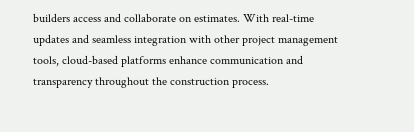builders access and collaborate on estimates. With real-time updates and seamless integration with other project management tools, cloud-based platforms enhance communication and transparency throughout the construction process.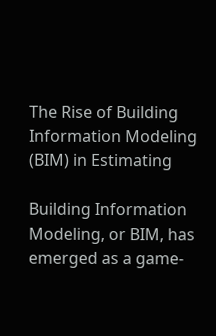The Rise of Building Information Modeling (BIM) in Estimating

Building Information Modeling, or BIM, has emerged as a game-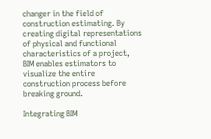changer in the field of construction estimating. By creating digital representations of physical and functional characteristics of a project, BIM enables estimators to visualize the entire construction process before breaking ground.

Integrating BIM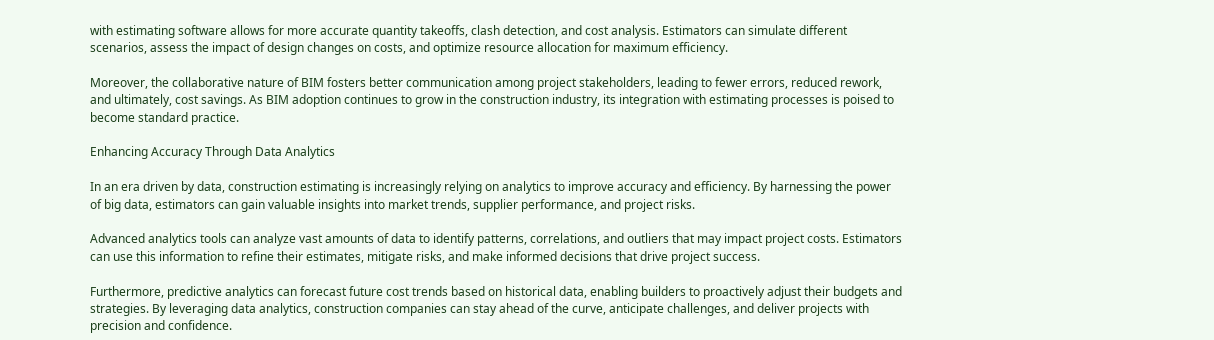with estimating software allows for more accurate quantity takeoffs, clash detection, and cost analysis. Estimators can simulate different scenarios, assess the impact of design changes on costs, and optimize resource allocation for maximum efficiency.

Moreover, the collaborative nature of BIM fosters better communication among project stakeholders, leading to fewer errors, reduced rework, and ultimately, cost savings. As BIM adoption continues to grow in the construction industry, its integration with estimating processes is poised to become standard practice.

Enhancing Accuracy Through Data Analytics

In an era driven by data, construction estimating is increasingly relying on analytics to improve accuracy and efficiency. By harnessing the power of big data, estimators can gain valuable insights into market trends, supplier performance, and project risks.

Advanced analytics tools can analyze vast amounts of data to identify patterns, correlations, and outliers that may impact project costs. Estimators can use this information to refine their estimates, mitigate risks, and make informed decisions that drive project success.

Furthermore, predictive analytics can forecast future cost trends based on historical data, enabling builders to proactively adjust their budgets and strategies. By leveraging data analytics, construction companies can stay ahead of the curve, anticipate challenges, and deliver projects with precision and confidence.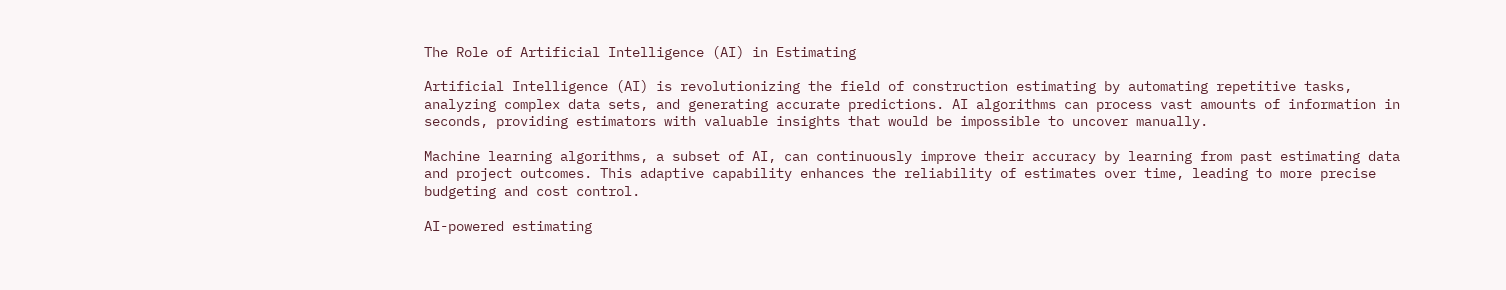The Role of Artificial Intelligence (AI) in Estimating

Artificial Intelligence (AI) is revolutionizing the field of construction estimating by automating repetitive tasks, analyzing complex data sets, and generating accurate predictions. AI algorithms can process vast amounts of information in seconds, providing estimators with valuable insights that would be impossible to uncover manually.

Machine learning algorithms, a subset of AI, can continuously improve their accuracy by learning from past estimating data and project outcomes. This adaptive capability enhances the reliability of estimates over time, leading to more precise budgeting and cost control.

AI-powered estimating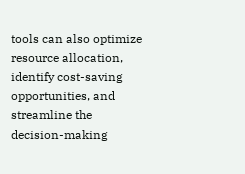tools can also optimize resource allocation, identify cost-saving opportunities, and streamline the decision-making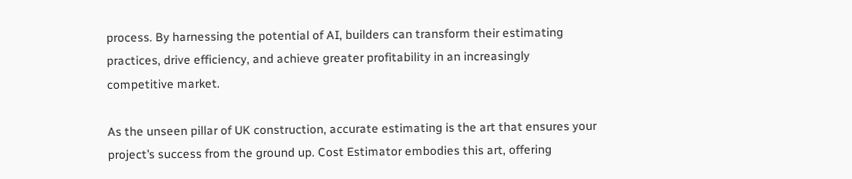process. By harnessing the potential of AI, builders can transform their estimating practices, drive efficiency, and achieve greater profitability in an increasingly competitive market.

As the unseen pillar of UK construction, accurate estimating is the art that ensures your project’s success from the ground up. Cost Estimator embodies this art, offering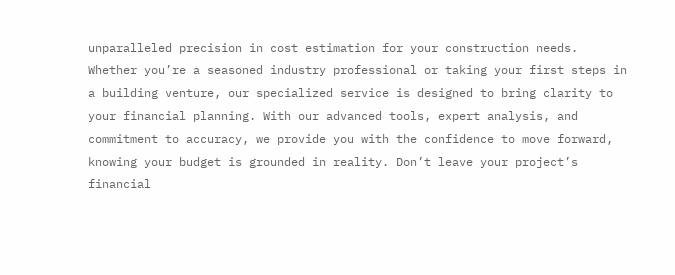unparalleled precision in cost estimation for your construction needs. Whether you’re a seasoned industry professional or taking your first steps in a building venture, our specialized service is designed to bring clarity to your financial planning. With our advanced tools, expert analysis, and commitment to accuracy, we provide you with the confidence to move forward, knowing your budget is grounded in reality. Don’t leave your project’s financial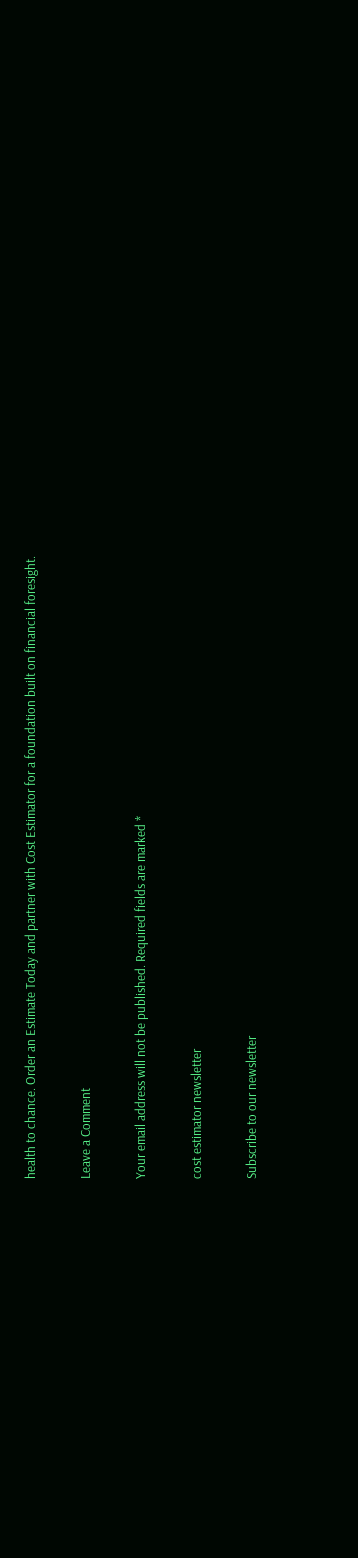health to chance. Order an Estimate Today and partner with Cost Estimator for a foundation built on financial foresight.

Leave a Comment

Your email address will not be published. Required fields are marked *

cost estimator newsletter

Subscribe to our newsletter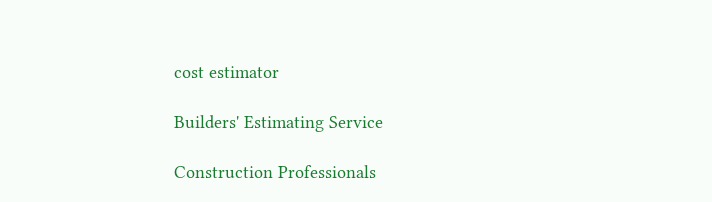cost estimator

Builders' Estimating Service

Construction Professionals